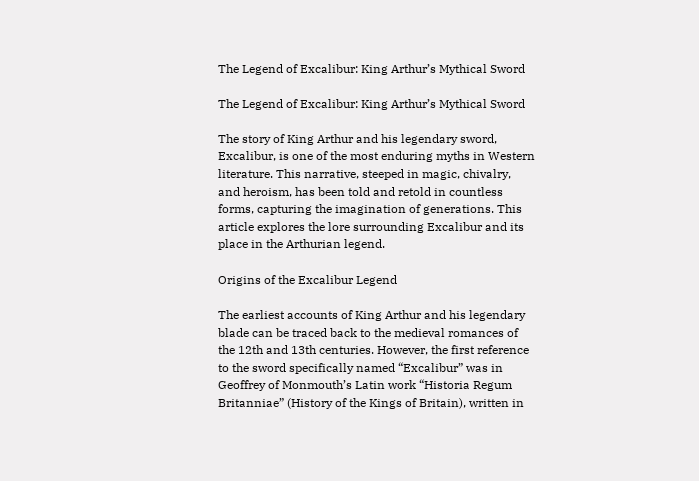The Legend of Excalibur: King Arthur’s Mythical Sword

The Legend of Excalibur: King Arthur’s Mythical Sword

The story of King Arthur and his legendary sword, Excalibur, is one of the most enduring myths in Western literature. This narrative, steeped in magic, chivalry, and heroism, has been told and retold in countless forms, capturing the imagination of generations. This article explores the lore surrounding Excalibur and its place in the Arthurian legend.

Origins of the Excalibur Legend

The earliest accounts of King Arthur and his legendary blade can be traced back to the medieval romances of the 12th and 13th centuries. However, the first reference to the sword specifically named “Excalibur” was in Geoffrey of Monmouth’s Latin work “Historia Regum Britanniae” (History of the Kings of Britain), written in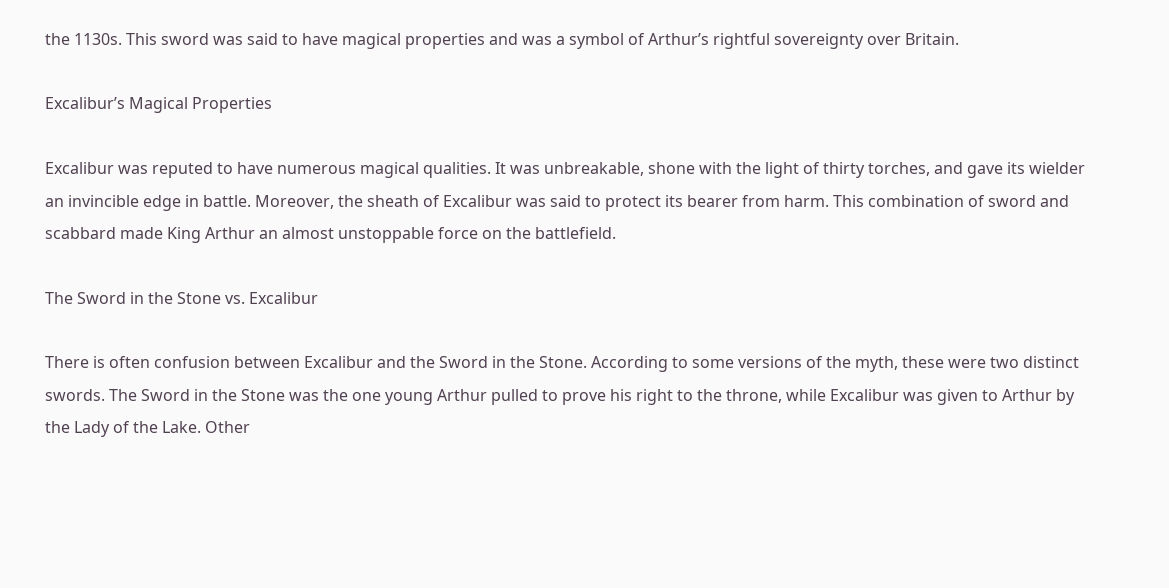the 1130s. This sword was said to have magical properties and was a symbol of Arthur’s rightful sovereignty over Britain.

Excalibur’s Magical Properties

Excalibur was reputed to have numerous magical qualities. It was unbreakable, shone with the light of thirty torches, and gave its wielder an invincible edge in battle. Moreover, the sheath of Excalibur was said to protect its bearer from harm. This combination of sword and scabbard made King Arthur an almost unstoppable force on the battlefield.

The Sword in the Stone vs. Excalibur

There is often confusion between Excalibur and the Sword in the Stone. According to some versions of the myth, these were two distinct swords. The Sword in the Stone was the one young Arthur pulled to prove his right to the throne, while Excalibur was given to Arthur by the Lady of the Lake. Other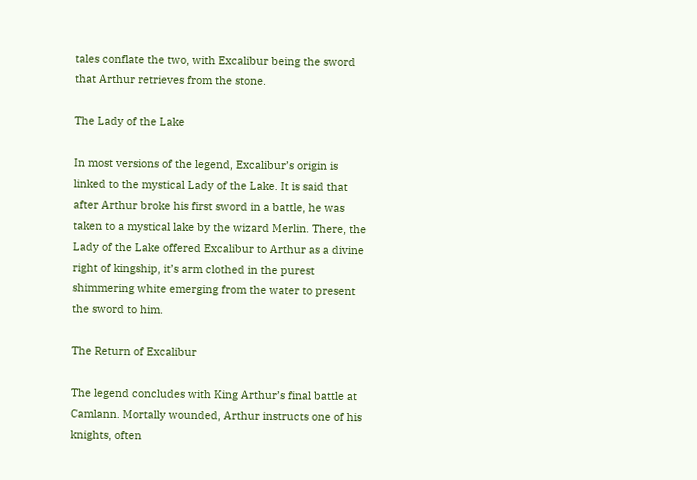tales conflate the two, with Excalibur being the sword that Arthur retrieves from the stone.

The Lady of the Lake

In most versions of the legend, Excalibur’s origin is linked to the mystical Lady of the Lake. It is said that after Arthur broke his first sword in a battle, he was taken to a mystical lake by the wizard Merlin. There, the Lady of the Lake offered Excalibur to Arthur as a divine right of kingship, it’s arm clothed in the purest shimmering white emerging from the water to present the sword to him.

The Return of Excalibur

The legend concludes with King Arthur’s final battle at Camlann. Mortally wounded, Arthur instructs one of his knights, often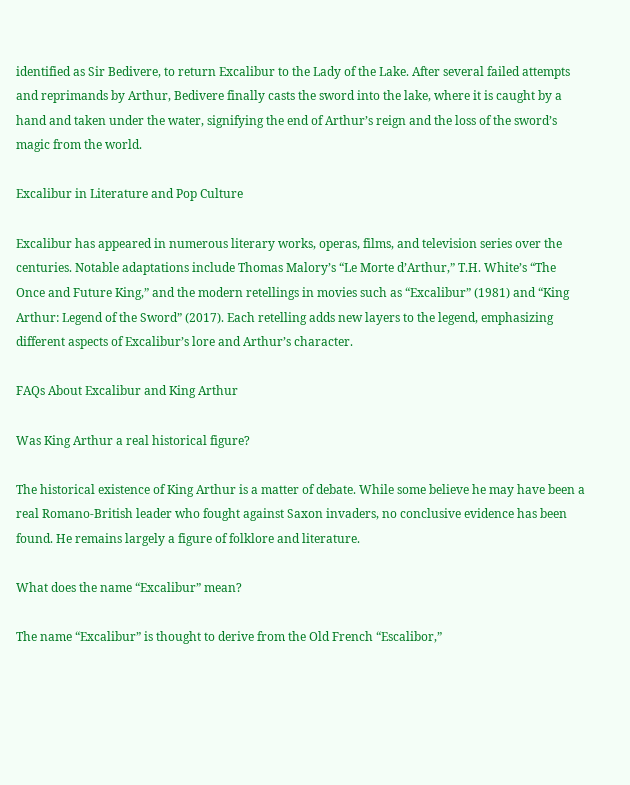identified as Sir Bedivere, to return Excalibur to the Lady of the Lake. After several failed attempts and reprimands by Arthur, Bedivere finally casts the sword into the lake, where it is caught by a hand and taken under the water, signifying the end of Arthur’s reign and the loss of the sword’s magic from the world.

Excalibur in Literature and Pop Culture

Excalibur has appeared in numerous literary works, operas, films, and television series over the centuries. Notable adaptations include Thomas Malory’s “Le Morte d’Arthur,” T.H. White’s “The Once and Future King,” and the modern retellings in movies such as “Excalibur” (1981) and “King Arthur: Legend of the Sword” (2017). Each retelling adds new layers to the legend, emphasizing different aspects of Excalibur’s lore and Arthur’s character.

FAQs About Excalibur and King Arthur

Was King Arthur a real historical figure?

The historical existence of King Arthur is a matter of debate. While some believe he may have been a real Romano-British leader who fought against Saxon invaders, no conclusive evidence has been found. He remains largely a figure of folklore and literature.

What does the name “Excalibur” mean?

The name “Excalibur” is thought to derive from the Old French “Escalibor,”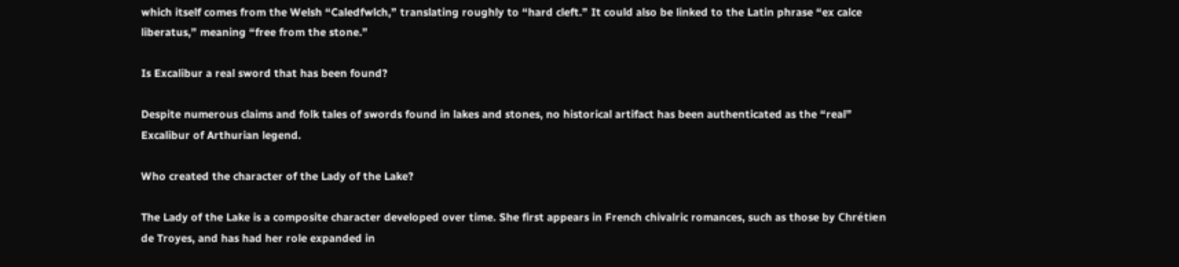which itself comes from the Welsh “Caledfwlch,” translating roughly to “hard cleft.” It could also be linked to the Latin phrase “ex calce liberatus,” meaning “free from the stone.”

Is Excalibur a real sword that has been found?

Despite numerous claims and folk tales of swords found in lakes and stones, no historical artifact has been authenticated as the “real” Excalibur of Arthurian legend.

Who created the character of the Lady of the Lake?

The Lady of the Lake is a composite character developed over time. She first appears in French chivalric romances, such as those by Chrétien de Troyes, and has had her role expanded in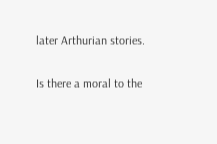later Arthurian stories.

Is there a moral to the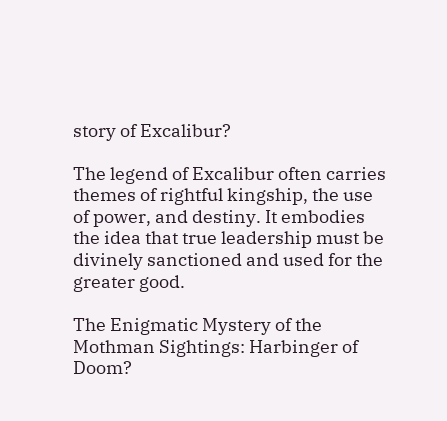story of Excalibur?

The legend of Excalibur often carries themes of rightful kingship, the use of power, and destiny. It embodies the idea that true leadership must be divinely sanctioned and used for the greater good.

The Enigmatic Mystery of the Mothman Sightings: Harbinger of Doom?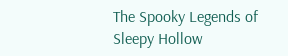The Spooky Legends of Sleepy Hollow